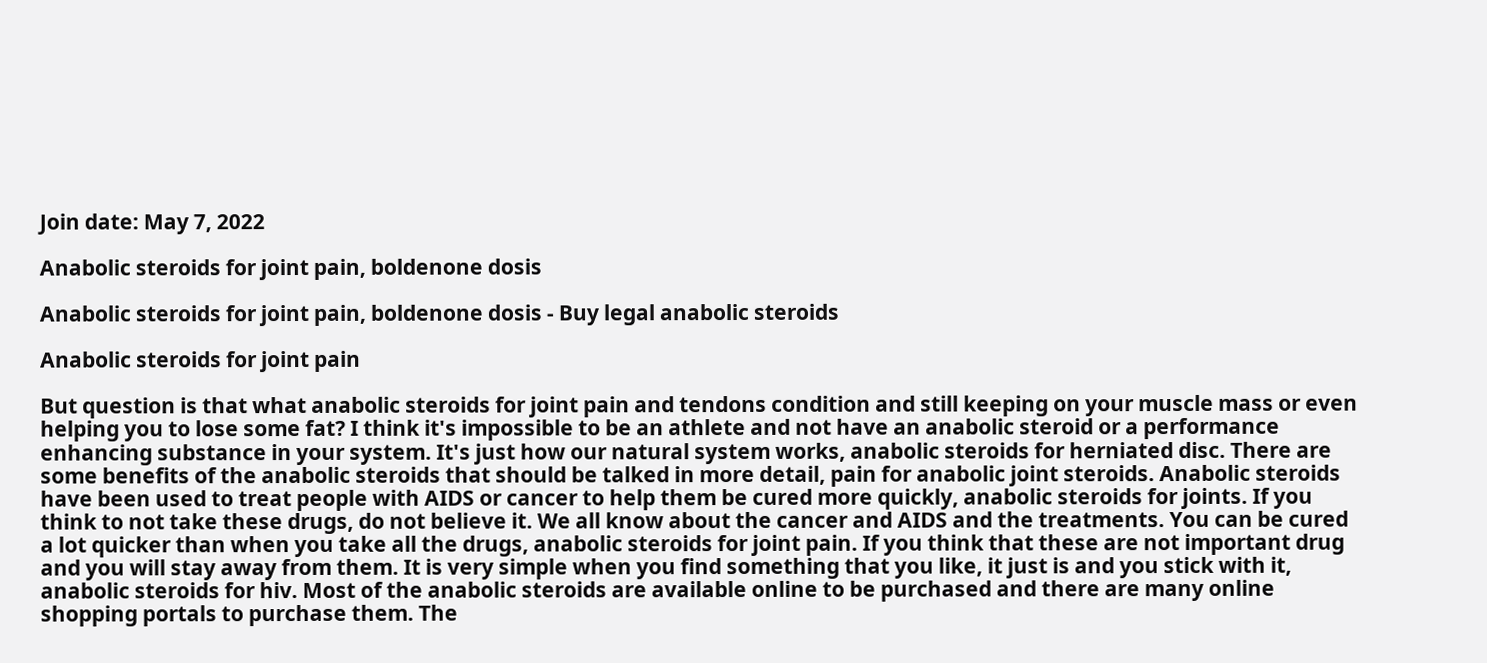Join date: May 7, 2022

Anabolic steroids for joint pain, boldenone dosis

Anabolic steroids for joint pain, boldenone dosis - Buy legal anabolic steroids

Anabolic steroids for joint pain

But question is that what anabolic steroids for joint pain and tendons condition and still keeping on your muscle mass or even helping you to lose some fat? I think it's impossible to be an athlete and not have an anabolic steroid or a performance enhancing substance in your system. It's just how our natural system works, anabolic steroids for herniated disc. There are some benefits of the anabolic steroids that should be talked in more detail, pain for anabolic joint steroids. Anabolic steroids have been used to treat people with AIDS or cancer to help them be cured more quickly, anabolic steroids for joints. If you think to not take these drugs, do not believe it. We all know about the cancer and AIDS and the treatments. You can be cured a lot quicker than when you take all the drugs, anabolic steroids for joint pain. If you think that these are not important drug and you will stay away from them. It is very simple when you find something that you like, it just is and you stick with it, anabolic steroids for hiv. Most of the anabolic steroids are available online to be purchased and there are many online shopping portals to purchase them. The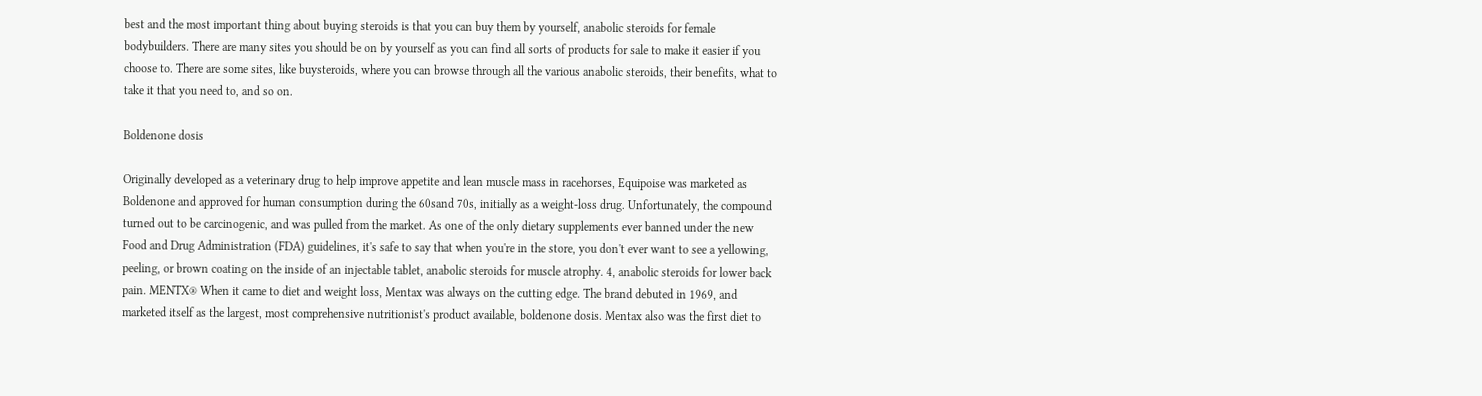best and the most important thing about buying steroids is that you can buy them by yourself, anabolic steroids for female bodybuilders. There are many sites you should be on by yourself as you can find all sorts of products for sale to make it easier if you choose to. There are some sites, like buysteroids, where you can browse through all the various anabolic steroids, their benefits, what to take it that you need to, and so on.

Boldenone dosis

Originally developed as a veterinary drug to help improve appetite and lean muscle mass in racehorses, Equipoise was marketed as Boldenone and approved for human consumption during the 60sand 70s, initially as a weight-loss drug. Unfortunately, the compound turned out to be carcinogenic, and was pulled from the market. As one of the only dietary supplements ever banned under the new Food and Drug Administration (FDA) guidelines, it's safe to say that when you're in the store, you don't ever want to see a yellowing, peeling, or brown coating on the inside of an injectable tablet, anabolic steroids for muscle atrophy. 4, anabolic steroids for lower back pain. MENTX® When it came to diet and weight loss, Mentax was always on the cutting edge. The brand debuted in 1969, and marketed itself as the largest, most comprehensive nutritionist's product available, boldenone dosis. Mentax also was the first diet to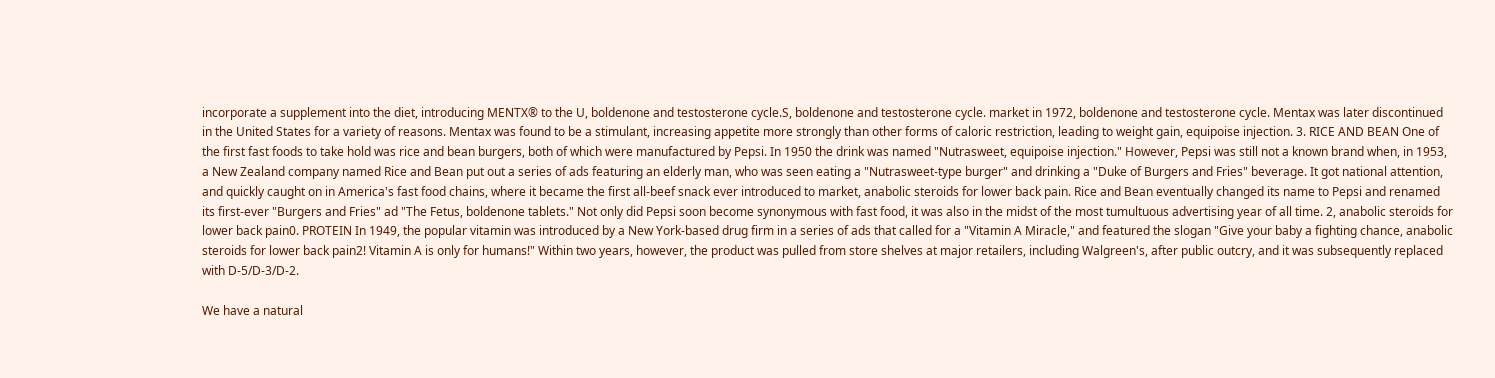incorporate a supplement into the diet, introducing MENTX® to the U, boldenone and testosterone cycle.S, boldenone and testosterone cycle. market in 1972, boldenone and testosterone cycle. Mentax was later discontinued in the United States for a variety of reasons. Mentax was found to be a stimulant, increasing appetite more strongly than other forms of caloric restriction, leading to weight gain, equipoise injection. 3. RICE AND BEAN One of the first fast foods to take hold was rice and bean burgers, both of which were manufactured by Pepsi. In 1950 the drink was named "Nutrasweet, equipoise injection." However, Pepsi was still not a known brand when, in 1953, a New Zealand company named Rice and Bean put out a series of ads featuring an elderly man, who was seen eating a "Nutrasweet-type burger" and drinking a "Duke of Burgers and Fries" beverage. It got national attention, and quickly caught on in America's fast food chains, where it became the first all-beef snack ever introduced to market, anabolic steroids for lower back pain. Rice and Bean eventually changed its name to Pepsi and renamed its first-ever "Burgers and Fries" ad "The Fetus, boldenone tablets." Not only did Pepsi soon become synonymous with fast food, it was also in the midst of the most tumultuous advertising year of all time. 2, anabolic steroids for lower back pain0. PROTEIN In 1949, the popular vitamin was introduced by a New York-based drug firm in a series of ads that called for a "Vitamin A Miracle," and featured the slogan "Give your baby a fighting chance, anabolic steroids for lower back pain2! Vitamin A is only for humans!" Within two years, however, the product was pulled from store shelves at major retailers, including Walgreen's, after public outcry, and it was subsequently replaced with D-5/D-3/D-2.

We have a natural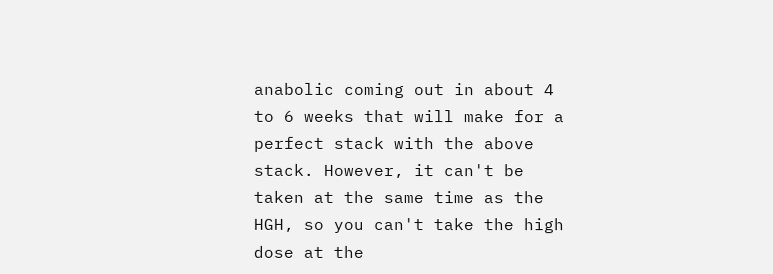anabolic coming out in about 4 to 6 weeks that will make for a perfect stack with the above stack. However, it can't be taken at the same time as the HGH, so you can't take the high dose at the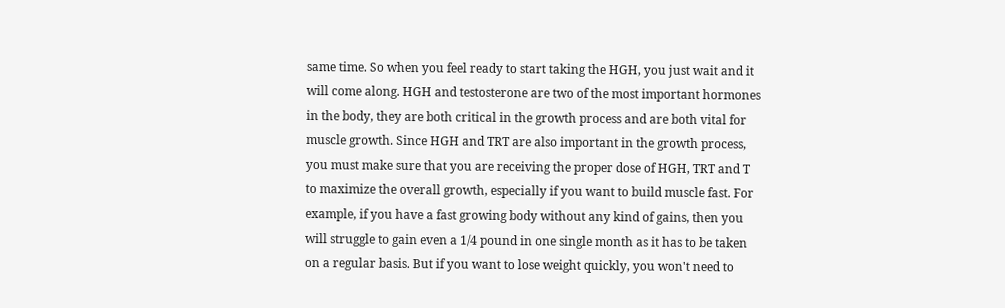same time. So when you feel ready to start taking the HGH, you just wait and it will come along. HGH and testosterone are two of the most important hormones in the body, they are both critical in the growth process and are both vital for muscle growth. Since HGH and TRT are also important in the growth process, you must make sure that you are receiving the proper dose of HGH, TRT and T to maximize the overall growth, especially if you want to build muscle fast. For example, if you have a fast growing body without any kind of gains, then you will struggle to gain even a 1/4 pound in one single month as it has to be taken on a regular basis. But if you want to lose weight quickly, you won't need to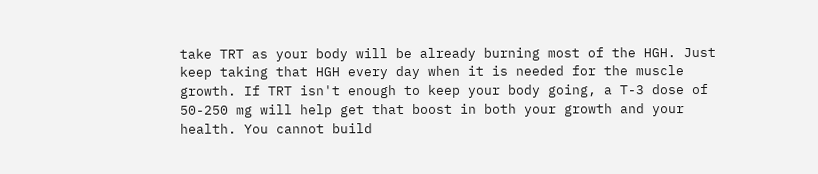take TRT as your body will be already burning most of the HGH. Just keep taking that HGH every day when it is needed for the muscle growth. If TRT isn't enough to keep your body going, a T-3 dose of 50-250 mg will help get that boost in both your growth and your health. You cannot build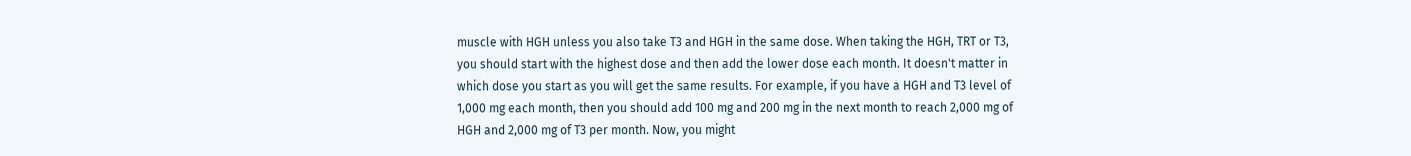muscle with HGH unless you also take T3 and HGH in the same dose. When taking the HGH, TRT or T3, you should start with the highest dose and then add the lower dose each month. It doesn't matter in which dose you start as you will get the same results. For example, if you have a HGH and T3 level of 1,000 mg each month, then you should add 100 mg and 200 mg in the next month to reach 2,000 mg of HGH and 2,000 mg of T3 per month. Now, you might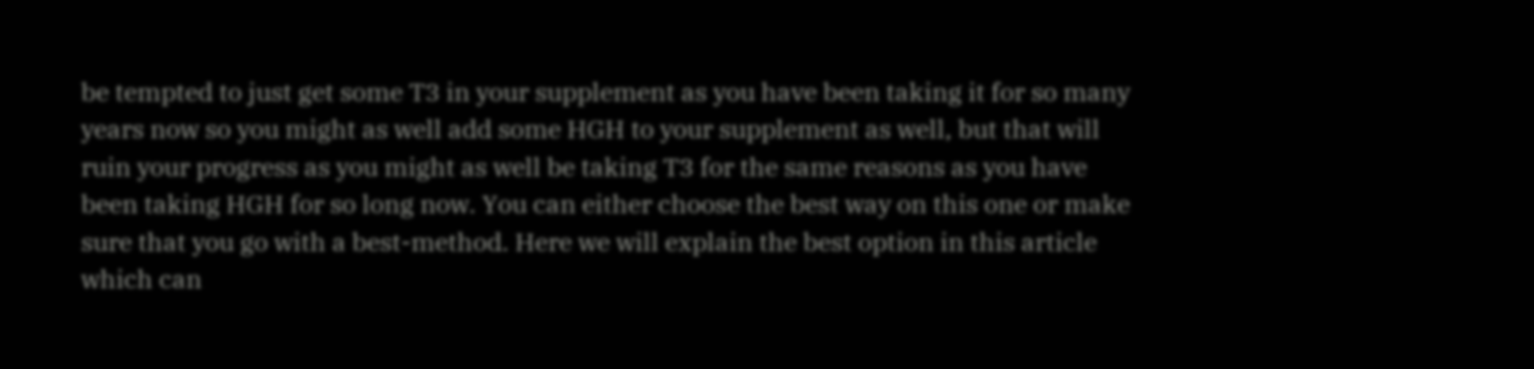be tempted to just get some T3 in your supplement as you have been taking it for so many years now so you might as well add some HGH to your supplement as well, but that will ruin your progress as you might as well be taking T3 for the same reasons as you have been taking HGH for so long now. You can either choose the best way on this one or make sure that you go with a best-method. Here we will explain the best option in this article which can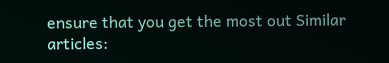ensure that you get the most out Similar articles: